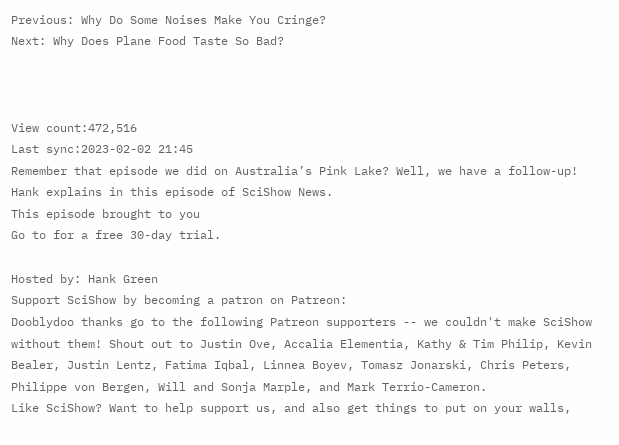Previous: Why Do Some Noises Make You Cringe?
Next: Why Does Plane Food Taste So Bad?



View count:472,516
Last sync:2023-02-02 21:45
Remember that episode we did on Australia’s Pink Lake? Well, we have a follow-up! Hank explains in this episode of SciShow News.
This episode brought to you
Go to for a free 30-day trial.

Hosted by: Hank Green
Support SciShow by becoming a patron on Patreon:
Dooblydoo thanks go to the following Patreon supporters -- we couldn't make SciShow without them! Shout out to Justin Ove, Accalia Elementia, Kathy & Tim Philip, Kevin Bealer, Justin Lentz, Fatima Iqbal, Linnea Boyev, Tomasz Jonarski, Chris Peters, Philippe von Bergen, Will and Sonja Marple, and Mark Terrio-Cameron.
Like SciShow? Want to help support us, and also get things to put on your walls,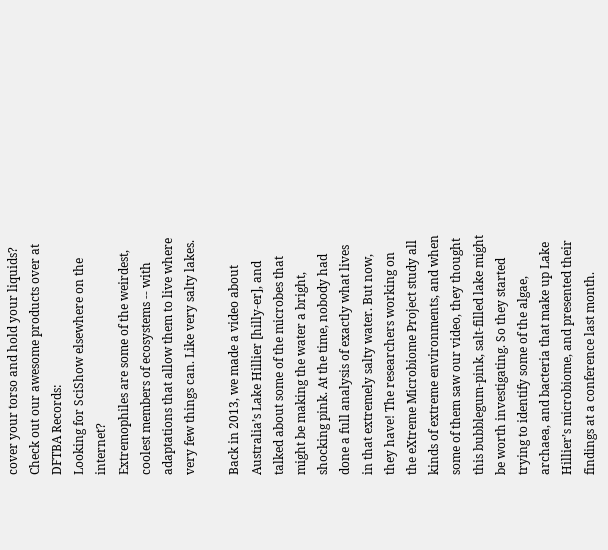cover your torso and hold your liquids? Check out our awesome products over at DFTBA Records:
Looking for SciShow elsewhere on the internet?
Extremophiles are some of the weirdest, coolest members of ecosystems -- with adaptations that allow them to live where very few things can. Like very salty lakes.

Back in 2013, we made a video about Australia’s Lake Hillier [hilly-er], and talked about some of the microbes that might be making the water a bright, shocking pink. At the time, nobody had done a full analysis of exactly what lives in that extremely salty water. But now, they have! The researchers working on the eXtreme Microbiome Project study all kinds of extreme environments, and when some of them saw our video, they thought this bubblegum-pink, salt-filled lake might be worth investigating. So they started trying to identify some of the algae, archaea, and bacteria that make up Lake Hillier’s microbiome, and presented their findings at a conference last month.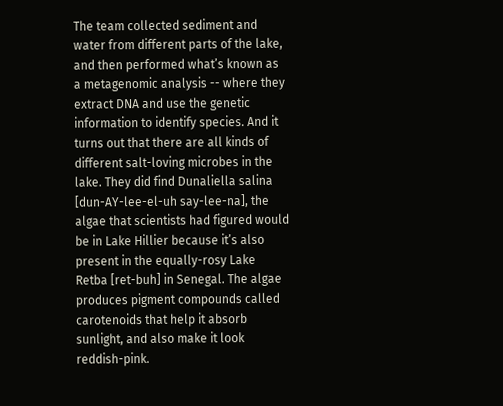The team collected sediment and water from different parts of the lake, and then performed what’s known as a metagenomic analysis -- where they extract DNA and use the genetic information to identify species. And it turns out that there are all kinds of different salt-loving microbes in the lake. They did find Dunaliella salina [dun-AY-lee-el-uh say-lee-na], the algae that scientists had figured would be in Lake Hillier because it’s also present in the equally-rosy Lake Retba [ret-buh] in Senegal. The algae produces pigment compounds called carotenoids that help it absorb sunlight, and also make it look reddish-pink.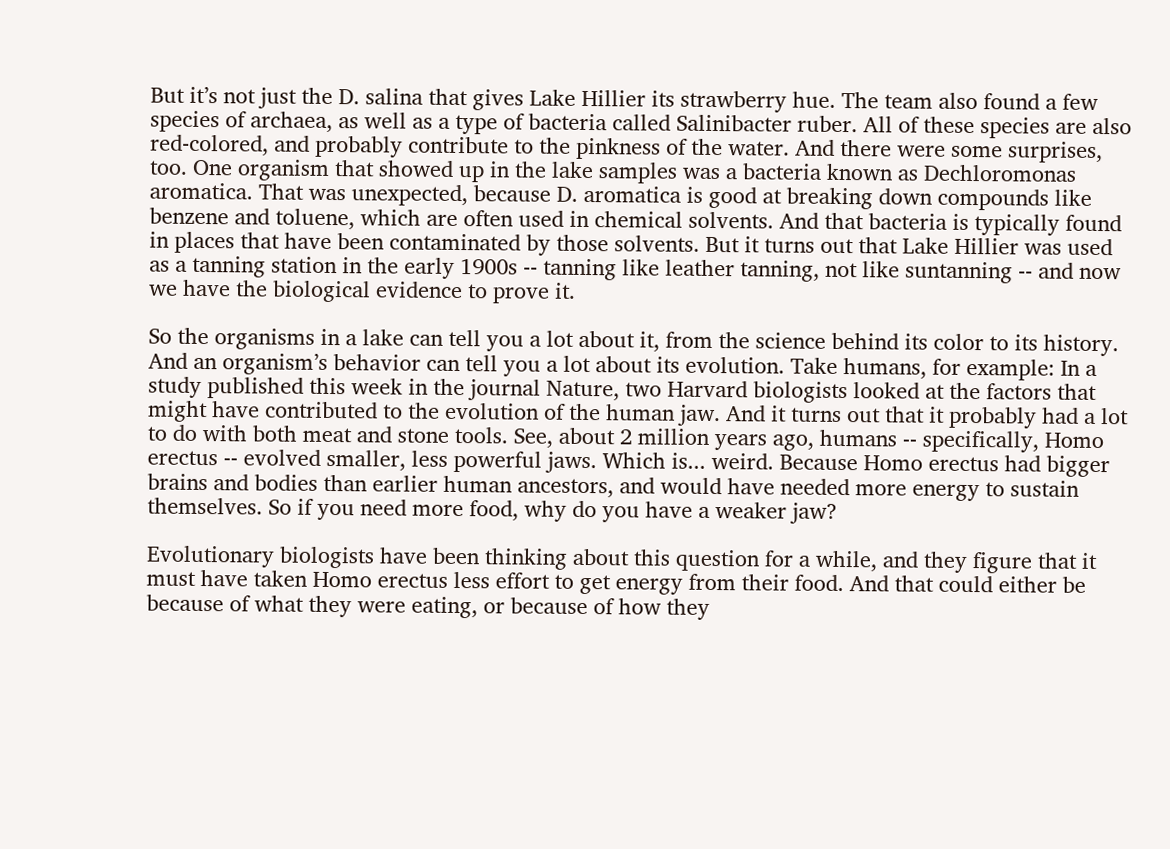But it’s not just the D. salina that gives Lake Hillier its strawberry hue. The team also found a few species of archaea, as well as a type of bacteria called Salinibacter ruber. All of these species are also red-colored, and probably contribute to the pinkness of the water. And there were some surprises, too. One organism that showed up in the lake samples was a bacteria known as Dechloromonas aromatica. That was unexpected, because D. aromatica is good at breaking down compounds like benzene and toluene, which are often used in chemical solvents. And that bacteria is typically found in places that have been contaminated by those solvents. But it turns out that Lake Hillier was used as a tanning station in the early 1900s -- tanning like leather tanning, not like suntanning -- and now we have the biological evidence to prove it.

So the organisms in a lake can tell you a lot about it, from the science behind its color to its history. And an organism’s behavior can tell you a lot about its evolution. Take humans, for example: In a study published this week in the journal Nature, two Harvard biologists looked at the factors that might have contributed to the evolution of the human jaw. And it turns out that it probably had a lot to do with both meat and stone tools. See, about 2 million years ago, humans -- specifically, Homo erectus -- evolved smaller, less powerful jaws. Which is... weird. Because Homo erectus had bigger brains and bodies than earlier human ancestors, and would have needed more energy to sustain themselves. So if you need more food, why do you have a weaker jaw?

Evolutionary biologists have been thinking about this question for a while, and they figure that it must have taken Homo erectus less effort to get energy from their food. And that could either be because of what they were eating, or because of how they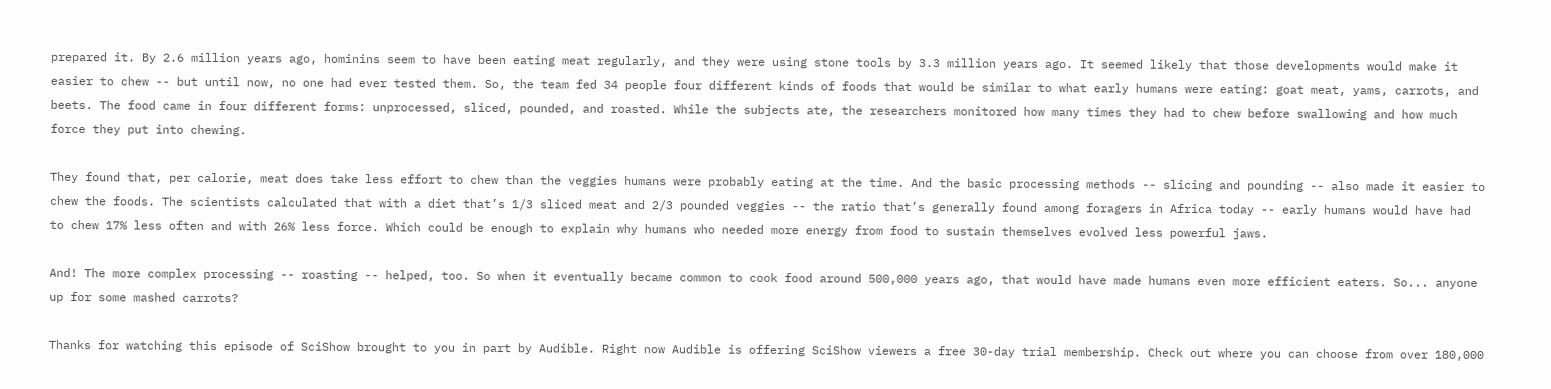prepared it. By 2.6 million years ago, hominins seem to have been eating meat regularly, and they were using stone tools by 3.3 million years ago. It seemed likely that those developments would make it easier to chew -- but until now, no one had ever tested them. So, the team fed 34 people four different kinds of foods that would be similar to what early humans were eating: goat meat, yams, carrots, and beets. The food came in four different forms: unprocessed, sliced, pounded, and roasted. While the subjects ate, the researchers monitored how many times they had to chew before swallowing and how much force they put into chewing.

They found that, per calorie, meat does take less effort to chew than the veggies humans were probably eating at the time. And the basic processing methods -- slicing and pounding -- also made it easier to chew the foods. The scientists calculated that with a diet that’s 1/3 sliced meat and 2/3 pounded veggies -- the ratio that’s generally found among foragers in Africa today -- early humans would have had to chew 17% less often and with 26% less force. Which could be enough to explain why humans who needed more energy from food to sustain themselves evolved less powerful jaws.

And! The more complex processing -- roasting -- helped, too. So when it eventually became common to cook food around 500,000 years ago, that would have made humans even more efficient eaters. So... anyone up for some mashed carrots?

Thanks for watching this episode of SciShow brought to you in part by Audible. Right now Audible is offering SciShow viewers a free 30-day trial membership. Check out where you can choose from over 180,000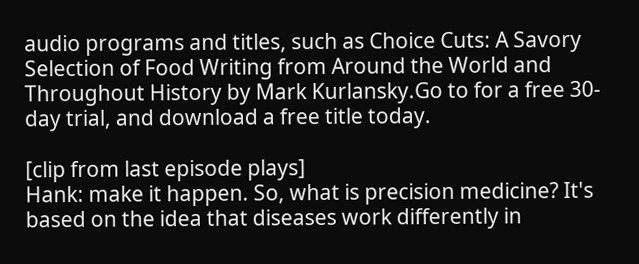audio programs and titles, such as Choice Cuts: A Savory Selection of Food Writing from Around the World and Throughout History by Mark Kurlansky.Go to for a free 30-day trial, and download a free title today.

[clip from last episode plays]
Hank: make it happen. So, what is precision medicine? It's based on the idea that diseases work differently in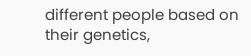different people based on their genetics,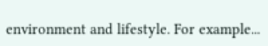environment and lifestyle. For example...